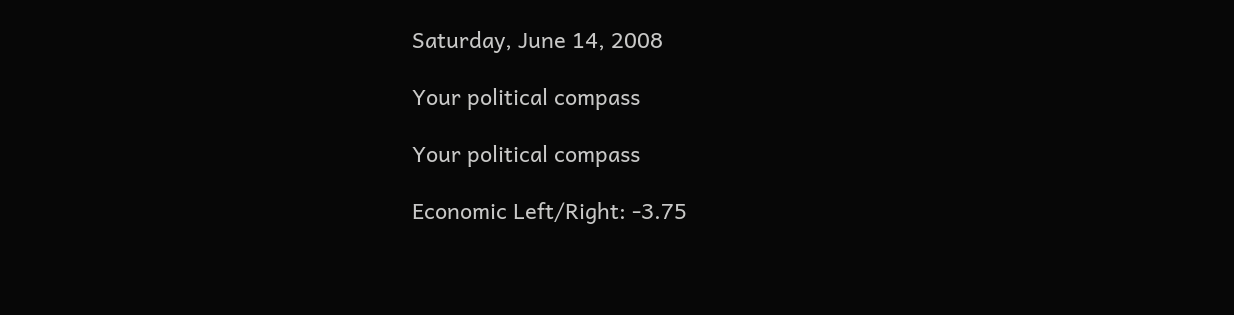Saturday, June 14, 2008

Your political compass

Your political compass

Economic Left/Right: -3.75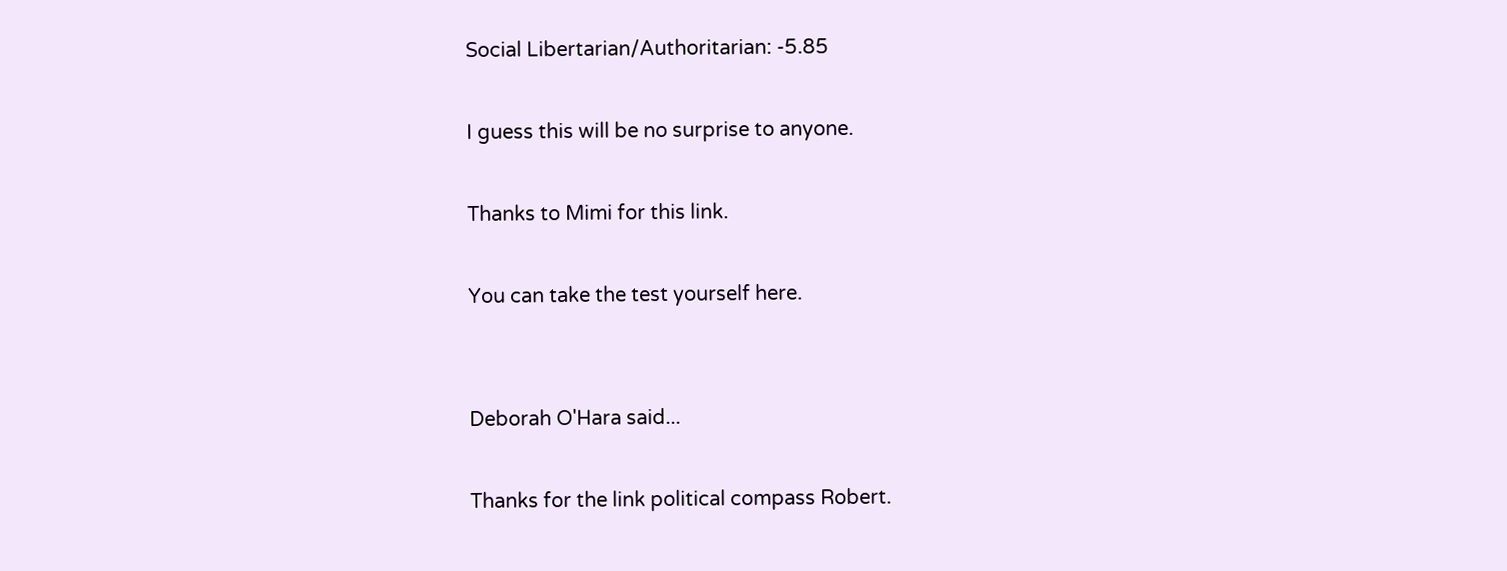Social Libertarian/Authoritarian: -5.85

I guess this will be no surprise to anyone.

Thanks to Mimi for this link.

You can take the test yourself here.


Deborah O'Hara said...

Thanks for the link political compass Robert.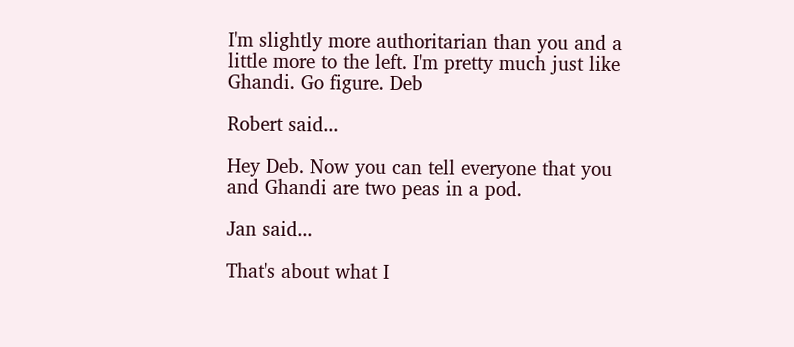I'm slightly more authoritarian than you and a little more to the left. I'm pretty much just like Ghandi. Go figure. Deb

Robert said...

Hey Deb. Now you can tell everyone that you and Ghandi are two peas in a pod.

Jan said...

That's about what I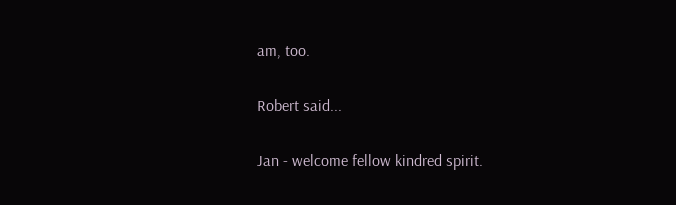am, too.

Robert said...

Jan - welcome fellow kindred spirit.